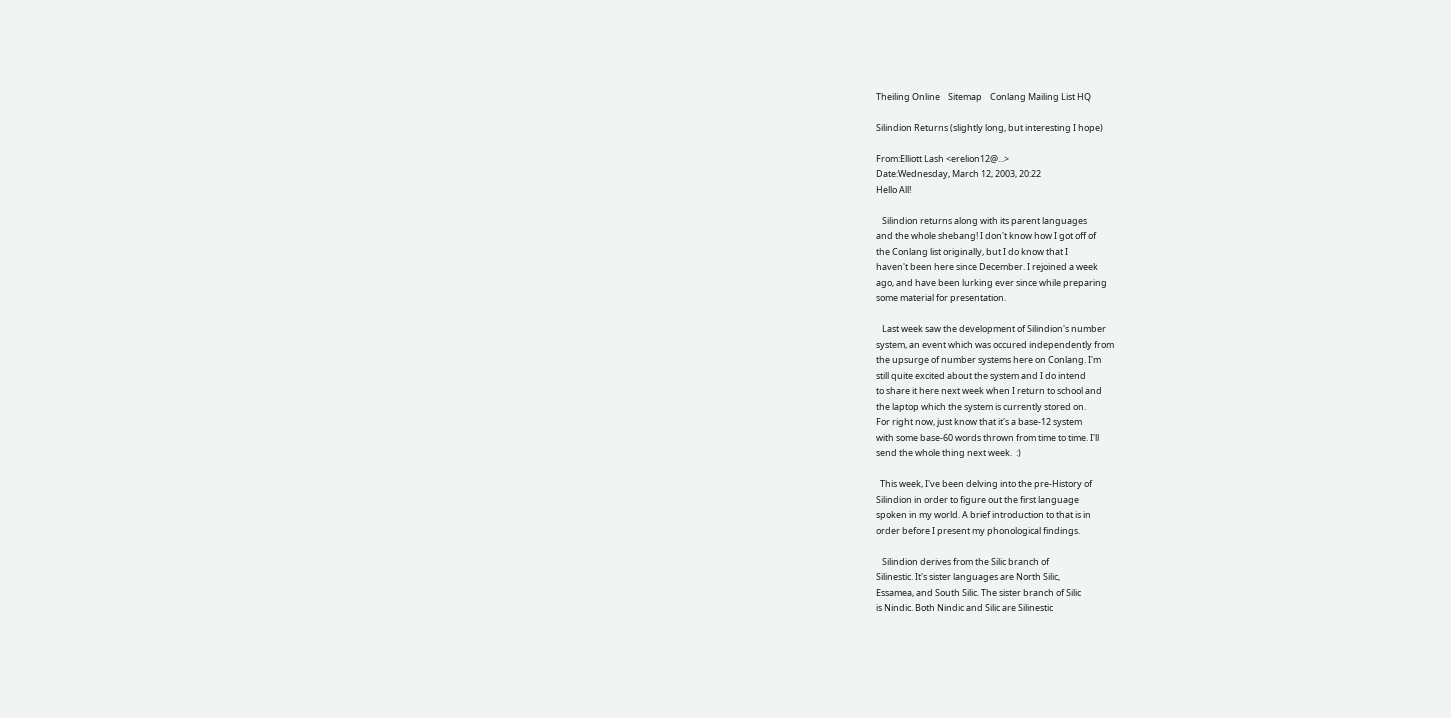Theiling Online    Sitemap    Conlang Mailing List HQ

Silindion Returns (slightly long, but interesting I hope)

From:Elliott Lash <erelion12@...>
Date:Wednesday, March 12, 2003, 20:22
Hello All!

   Silindion returns along with its parent languages
and the whole shebang! I don't know how I got off of
the Conlang list originally, but I do know that I
haven't been here since December. I rejoined a week
ago, and have been lurking ever since while preparing
some material for presentation.

   Last week saw the development of Silindion's number
system, an event which was occured independently from
the upsurge of number systems here on Conlang. I'm
still quite excited about the system and I do intend
to share it here next week when I return to school and
the laptop which the system is currently stored on.
For right now, just know that it's a base-12 system
with some base-60 words thrown from time to time. I'll
send the whole thing next week.  :)

  This week, I've been delving into the pre-History of
Silindion in order to figure out the first language
spoken in my world. A brief introduction to that is in
order before I present my phonological findings.

   Silindion derives from the Silic branch of
Silinestic. It's sister languages are North Silic,
Essamea, and South Silic. The sister branch of Silic
is Nindic. Both Nindic and Silic are Silinestic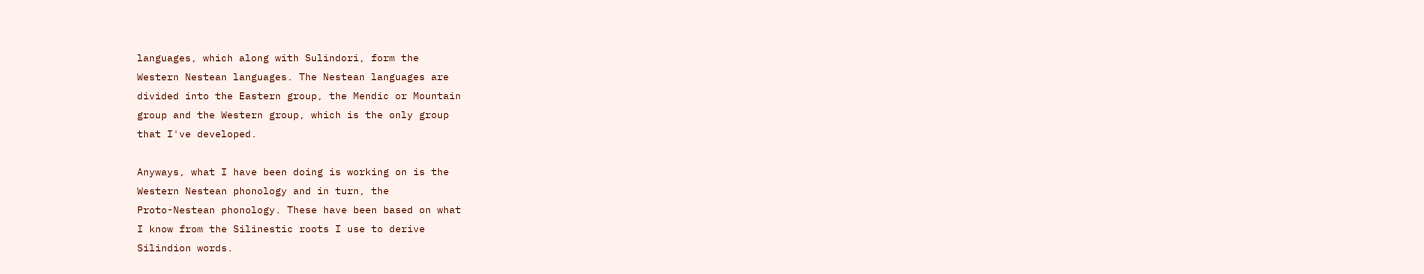languages, which along with Sulindori, form the
Western Nestean languages. The Nestean languages are
divided into the Eastern group, the Mendic or Mountain
group and the Western group, which is the only group
that I've developed.

Anyways, what I have been doing is working on is the
Western Nestean phonology and in turn, the
Proto-Nestean phonology. These have been based on what
I know from the Silinestic roots I use to derive
Silindion words.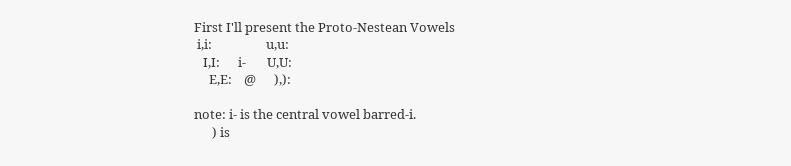First I'll present the Proto-Nestean Vowels
 i,i:                  u,u:
   I,I:      i-       U,U:
     E,E:    @      ),):

note: i- is the central vowel barred-i.
      ) is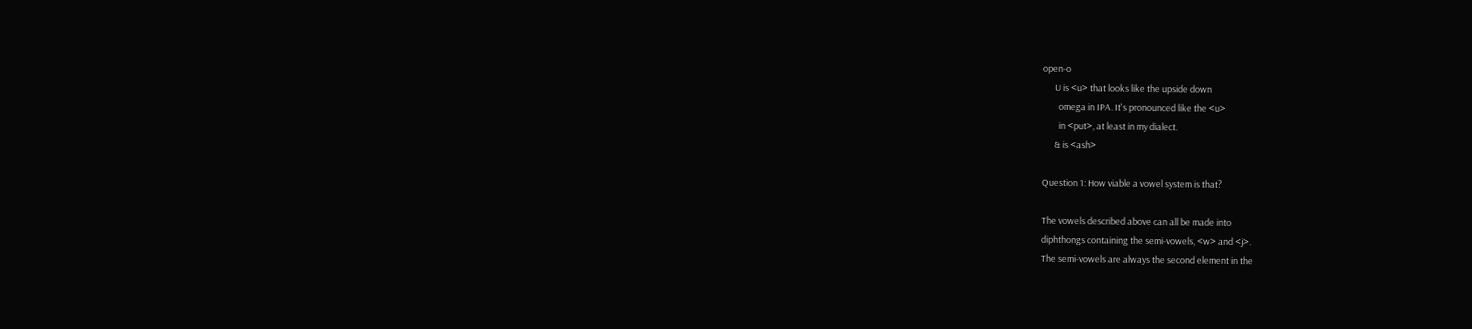open-o
      U is <u> that looks like the upside down
        omega in IPA. It's pronounced like the <u>
        in <put>, at least in my dialect.
      & is <ash>

Question 1: How viable a vowel system is that?

The vowels described above can all be made into
diphthongs containing the semi-vowels, <w> and <j>.
The semi-vowels are always the second element in the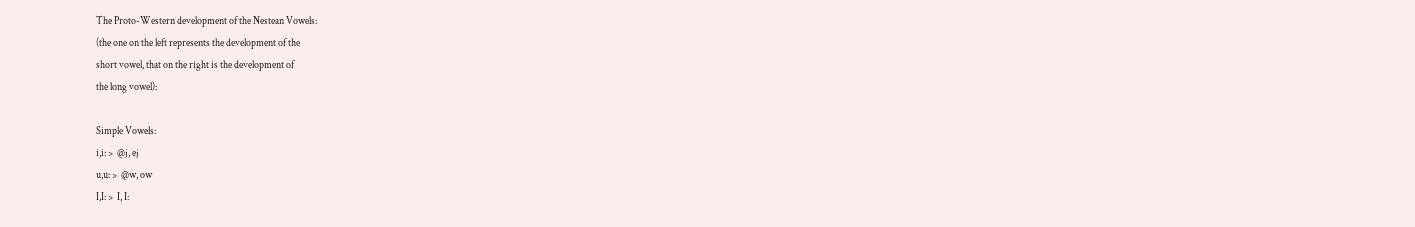The Proto-Western development of the Nestean Vowels:
(the one on the left represents the development of the
short vowel, that on the right is the development of
the long vowel):

Simple Vowels:
i,i: >  @j, ej
u,u: >  @w, ow
I,I: >  I, I: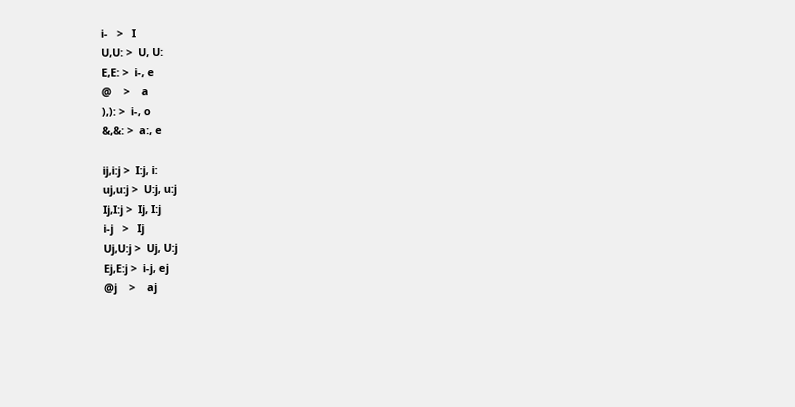i-   >   I
U,U: >  U, U:
E,E: >  i-, e
@    >    a
),): >  i-, o
&,&: >  a:, e

ij,i:j >  I:j, i:
uj,u:j >  U:j, u:j
Ij,I:j >  Ij, I:j
i-j   >   Ij
Uj,U:j >  Uj, U:j
Ej,E:j >  i-j, ej
@j    >    aj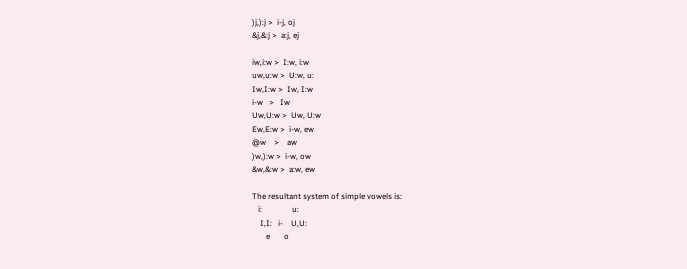)j,):j >  i-j, oj
&j,&:j >  a:j, ej

iw,i:w >  I:w, i:w
uw,u:w >  U:w, u:
Iw,I:w >  Iw, I:w
i-w   >   Iw
Uw,U:w >  Uw, U:w
Ew,E:w >  i-w, ew
@w    >    aw
)w,):w >  i-w, ow
&w,&:w >  a:w, ew

The resultant system of simple vowels is:
   i:               u:
    I,I:   i-    U,U:
       e       o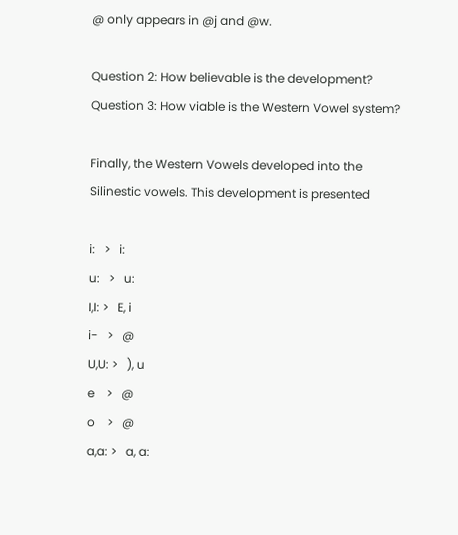@ only appears in @j and @w.

Question 2: How believable is the development?
Question 3: How viable is the Western Vowel system?

Finally, the Western Vowels developed into the
Silinestic vowels. This development is presented

i:   >   i:
u:   >   u:
I,I: >   E, i
i-   >   @
U,U: >   ), u
e    >   @
o    >   @
a,a: >   a, a: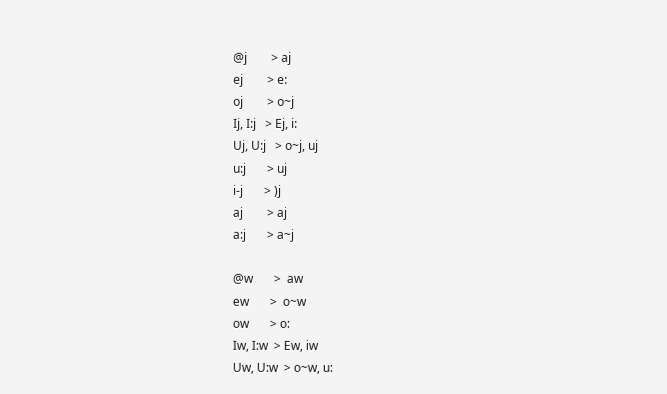@j        > aj
ej        > e:
oj        > o~j
Ij, I:j   > Ej, i:
Uj, U:j   > o~j, uj
u:j       > uj
i-j       > )j
aj        > aj
a:j       > a~j

@w       >  aw
ew       >  o~w
ow       > o:
Iw, I:w  > Ew, iw
Uw, U:w  > o~w, u: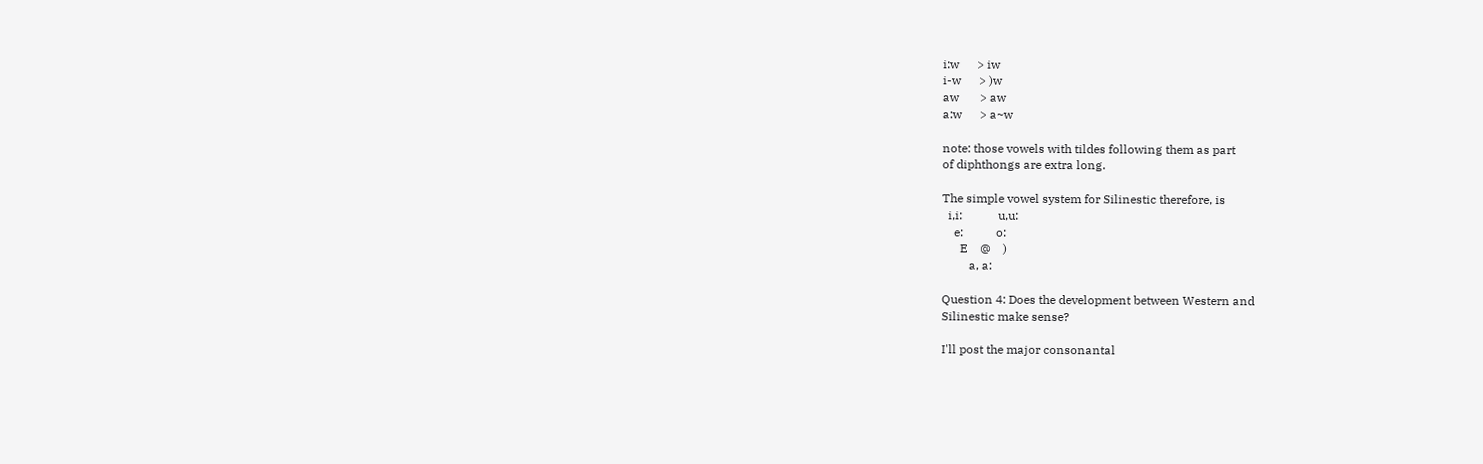i:w      > iw
i-w      > )w
aw       > aw
a:w      > a~w

note: those vowels with tildes following them as part
of diphthongs are extra long.

The simple vowel system for Silinestic therefore, is
  i,i:            u,u:
    e:           o:
      E    @    )
         a, a:

Question 4: Does the development between Western and
Silinestic make sense?

I'll post the major consonantal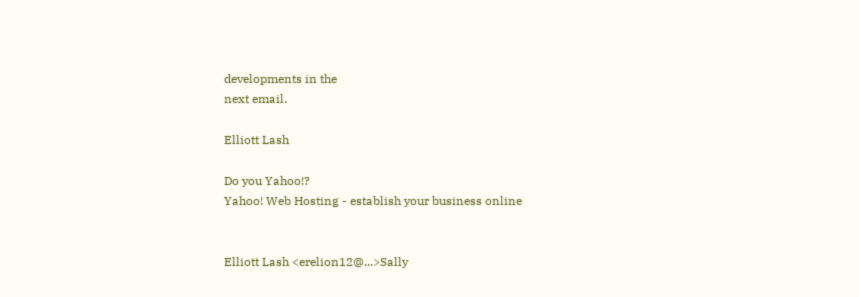developments in the
next email.

Elliott Lash

Do you Yahoo!?
Yahoo! Web Hosting - establish your business online


Elliott Lash <erelion12@...>Sally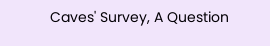Caves' Survey, A Question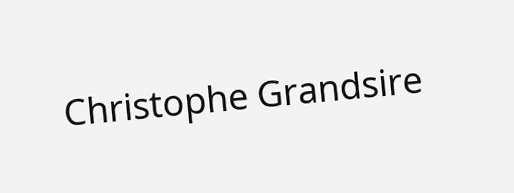Christophe Grandsire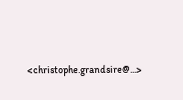<christophe.grandsire@...>